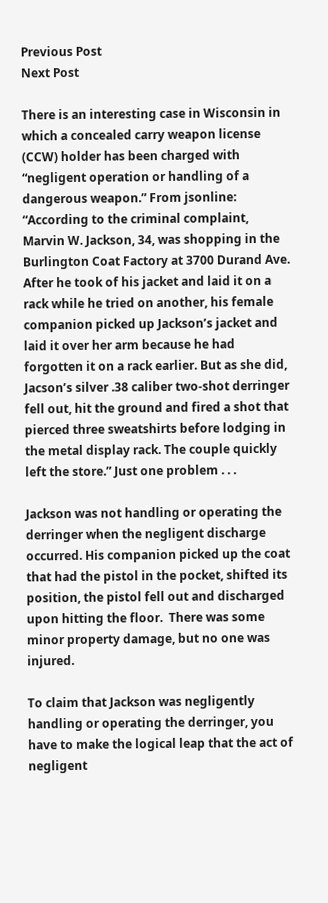Previous Post
Next Post

There is an interesting case in Wisconsin in which a concealed carry weapon license (CCW) holder has been charged with “negligent operation or handling of a dangerous weapon.” From jsonline: “According to the criminal complaint, Marvin W. Jackson, 34, was shopping in the Burlington Coat Factory at 3700 Durand Ave. After he took of his jacket and laid it on a rack while he tried on another, his female companion picked up Jackson’s jacket and laid it over her arm because he had forgotten it on a rack earlier. But as she did, Jacson’s silver .38 caliber two-shot derringer fell out, hit the ground and fired a shot that pierced three sweatshirts before lodging in the metal display rack. The couple quickly left the store.” Just one problem . . .

Jackson was not handling or operating the derringer when the negligent discharge occurred. His companion picked up the coat that had the pistol in the pocket, shifted its position, the pistol fell out and discharged upon hitting the floor.  There was some minor property damage, but no one was injured.

To claim that Jackson was negligently handling or operating the derringer, you have to make the logical leap that the act of negligent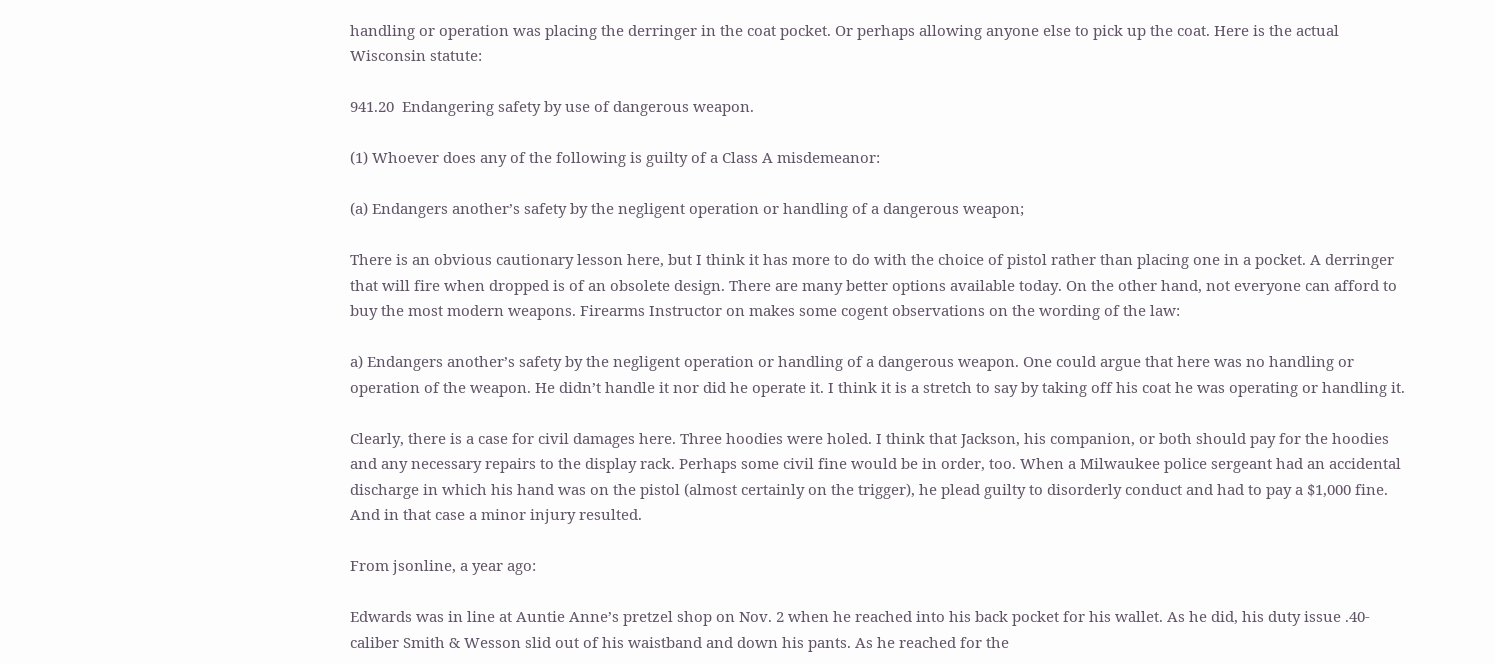handling or operation was placing the derringer in the coat pocket. Or perhaps allowing anyone else to pick up the coat. Here is the actual Wisconsin statute:

941.20  Endangering safety by use of dangerous weapon.

(1) Whoever does any of the following is guilty of a Class A misdemeanor:

(a) Endangers another’s safety by the negligent operation or handling of a dangerous weapon;

There is an obvious cautionary lesson here, but I think it has more to do with the choice of pistol rather than placing one in a pocket. A derringer that will fire when dropped is of an obsolete design. There are many better options available today. On the other hand, not everyone can afford to buy the most modern weapons. Firearms Instructor on makes some cogent observations on the wording of the law:

a) Endangers another’s safety by the negligent operation or handling of a dangerous weapon. One could argue that here was no handling or operation of the weapon. He didn’t handle it nor did he operate it. I think it is a stretch to say by taking off his coat he was operating or handling it.

Clearly, there is a case for civil damages here. Three hoodies were holed. I think that Jackson, his companion, or both should pay for the hoodies and any necessary repairs to the display rack. Perhaps some civil fine would be in order, too. When a Milwaukee police sergeant had an accidental discharge in which his hand was on the pistol (almost certainly on the trigger), he plead guilty to disorderly conduct and had to pay a $1,000 fine. And in that case a minor injury resulted.

From jsonline, a year ago:

Edwards was in line at Auntie Anne’s pretzel shop on Nov. 2 when he reached into his back pocket for his wallet. As he did, his duty issue .40-caliber Smith & Wesson slid out of his waistband and down his pants. As he reached for the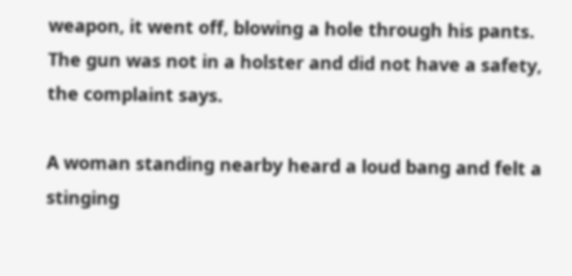weapon, it went off, blowing a hole through his pants. The gun was not in a holster and did not have a safety, the complaint says.

A woman standing nearby heard a loud bang and felt a stinging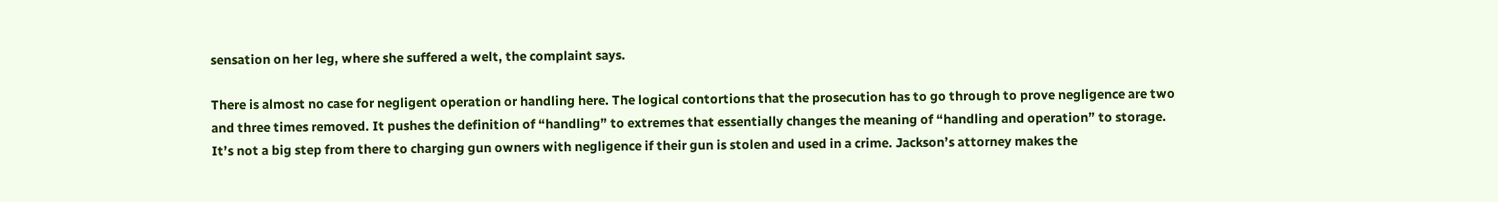sensation on her leg, where she suffered a welt, the complaint says.

There is almost no case for negligent operation or handling here. The logical contortions that the prosecution has to go through to prove negligence are two and three times removed. It pushes the definition of “handling” to extremes that essentially changes the meaning of “handling and operation” to storage. It’s not a big step from there to charging gun owners with negligence if their gun is stolen and used in a crime. Jackson’s attorney makes the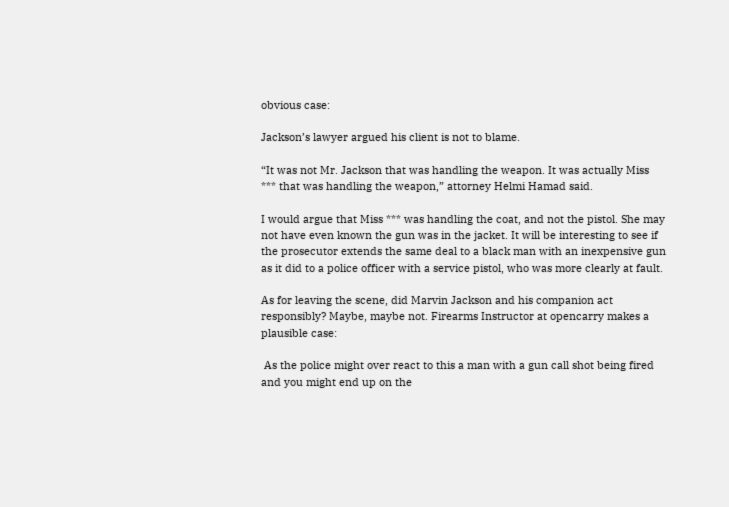obvious case:

Jackson’s lawyer argued his client is not to blame.

“It was not Mr. Jackson that was handling the weapon. It was actually Miss *** that was handling the weapon,” attorney Helmi Hamad said.

I would argue that Miss *** was handling the coat, and not the pistol. She may not have even known the gun was in the jacket. It will be interesting to see if the prosecutor extends the same deal to a black man with an inexpensive gun as it did to a police officer with a service pistol, who was more clearly at fault.

As for leaving the scene, did Marvin Jackson and his companion act responsibly? Maybe, maybe not. Firearms Instructor at opencarry makes a plausible case:

 As the police might over react to this a man with a gun call shot being fired and you might end up on the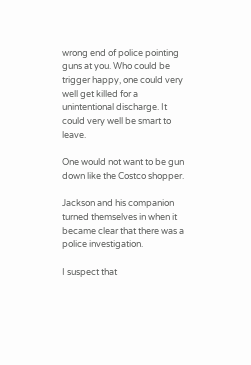wrong end of police pointing guns at you. Who could be trigger happy, one could very well get killed for a unintentional discharge. It could very well be smart to leave.

One would not want to be gun down like the Costco shopper.

Jackson and his companion turned themselves in when it became clear that there was a police investigation.

I suspect that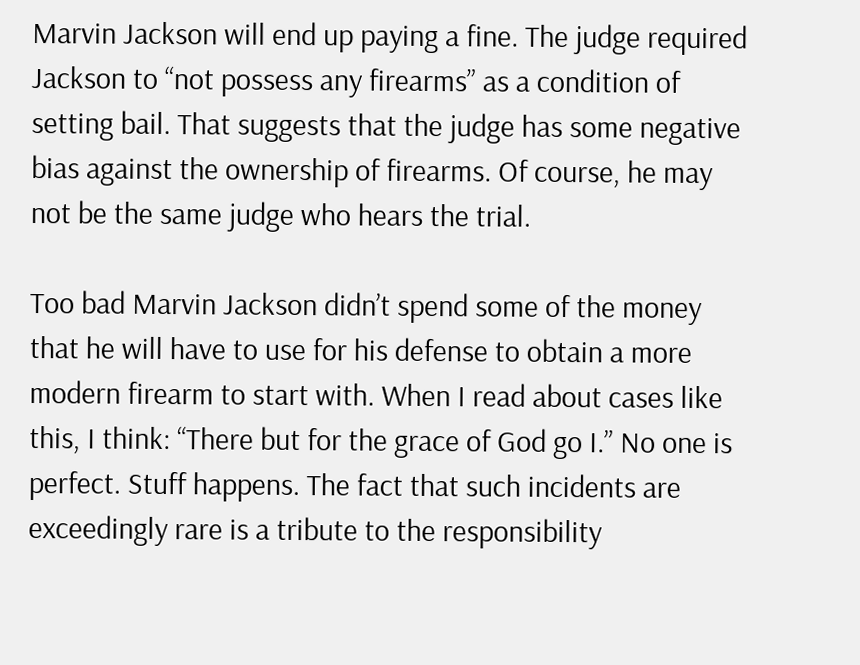Marvin Jackson will end up paying a fine. The judge required Jackson to “not possess any firearms” as a condition of setting bail. That suggests that the judge has some negative bias against the ownership of firearms. Of course, he may not be the same judge who hears the trial.

Too bad Marvin Jackson didn’t spend some of the money that he will have to use for his defense to obtain a more modern firearm to start with. When I read about cases like this, I think: “There but for the grace of God go I.” No one is perfect. Stuff happens. The fact that such incidents are exceedingly rare is a tribute to the responsibility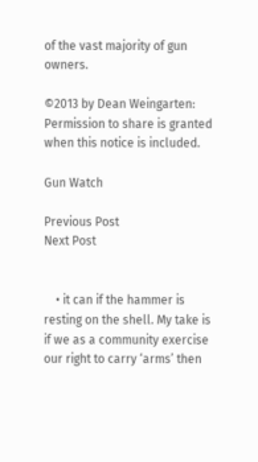of the vast majority of gun owners.

©2013 by Dean Weingarten: Permission to share is granted when this notice is included.

Gun Watch

Previous Post
Next Post


    • it can if the hammer is resting on the shell. My take is if we as a community exercise our right to carry ‘arms’ then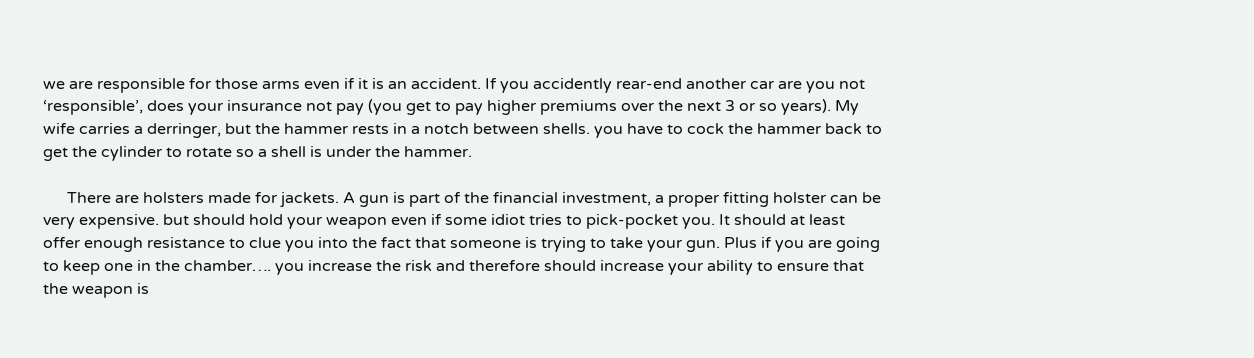we are responsible for those arms even if it is an accident. If you accidently rear-end another car are you not ‘responsible’, does your insurance not pay (you get to pay higher premiums over the next 3 or so years). My wife carries a derringer, but the hammer rests in a notch between shells. you have to cock the hammer back to get the cylinder to rotate so a shell is under the hammer.

      There are holsters made for jackets. A gun is part of the financial investment, a proper fitting holster can be very expensive. but should hold your weapon even if some idiot tries to pick-pocket you. It should at least offer enough resistance to clue you into the fact that someone is trying to take your gun. Plus if you are going to keep one in the chamber…. you increase the risk and therefore should increase your ability to ensure that the weapon is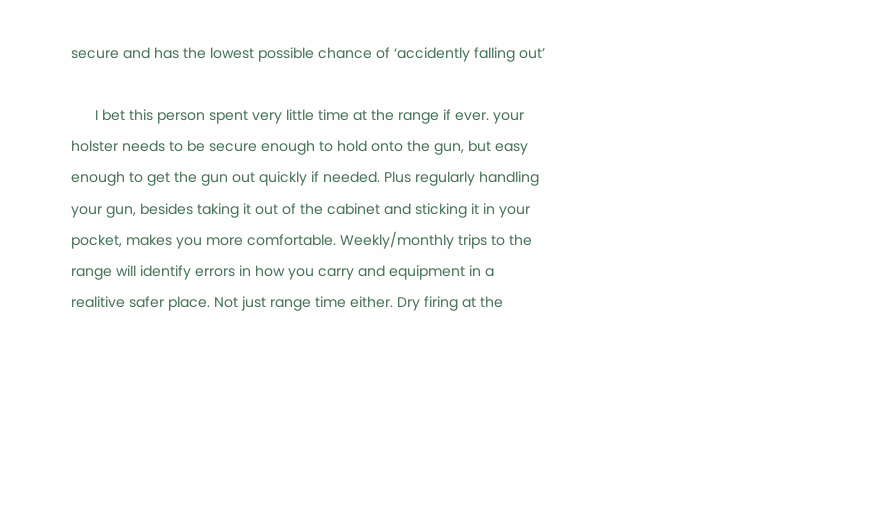secure and has the lowest possible chance of ‘accidently falling out’

      I bet this person spent very little time at the range if ever. your holster needs to be secure enough to hold onto the gun, but easy enough to get the gun out quickly if needed. Plus regularly handling your gun, besides taking it out of the cabinet and sticking it in your pocket, makes you more comfortable. Weekly/monthly trips to the range will identify errors in how you carry and equipment in a realitive safer place. Not just range time either. Dry firing at the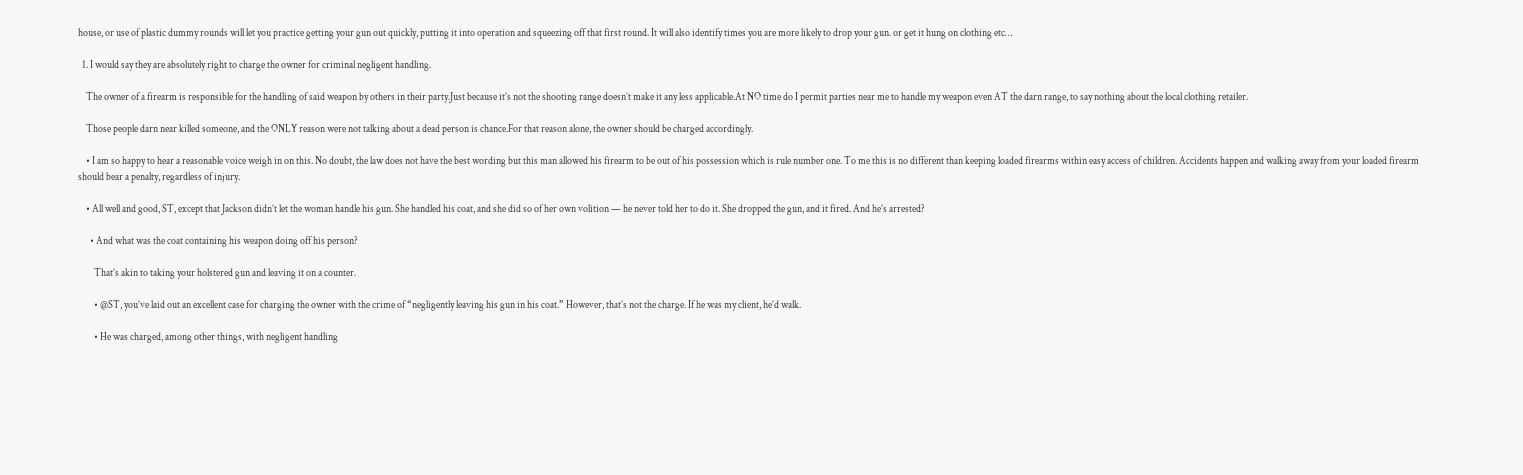house, or use of plastic dummy rounds will let you practice getting your gun out quickly, putting it into operation and squeezing off that first round. It will also identify times you are more likely to drop your gun. or get it hung on clothing etc…

  1. I would say they are absolutely right to charge the owner for criminal negligent handling.

    The owner of a firearm is responsible for the handling of said weapon by others in their party.Just because it’s not the shooting range doesn’t make it any less applicable.At NO time do I permit parties near me to handle my weapon even AT the darn range, to say nothing about the local clothing retailer.

    Those people darn near killed someone, and the ONLY reason were not talking about a dead person is chance.For that reason alone, the owner should be charged accordingly.

    • I am so happy to hear a reasonable voice weigh in on this. No doubt, the law does not have the best wording but this man allowed his firearm to be out of his possession which is rule number one. To me this is no different than keeping loaded firearms within easy access of children. Accidents happen and walking away from your loaded firearm should bear a penalty, regardless of injury.

    • All well and good, ST, except that Jackson didn’t let the woman handle his gun. She handled his coat, and she did so of her own volition — he never told her to do it. She dropped the gun, and it fired. And he’s arrested?

      • And what was the coat containing his weapon doing off his person?

        That’s akin to taking your holstered gun and leaving it on a counter.

        • @ST, you’ve laid out an excellent case for charging the owner with the crime of “negligently leaving his gun in his coat.” However, that’s not the charge. If he was my client, he’d walk.

        • He was charged, among other things, with negligent handling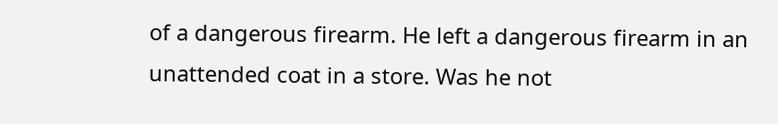of a dangerous firearm. He left a dangerous firearm in an unattended coat in a store. Was he not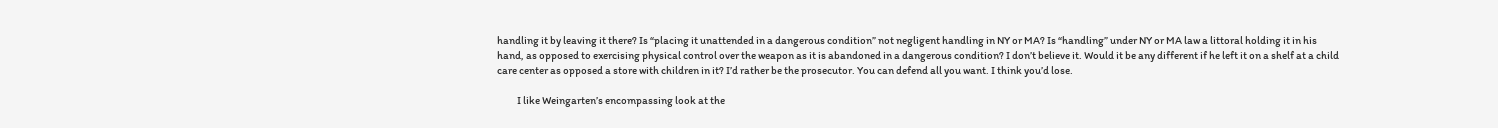handling it by leaving it there? Is “placing it unattended in a dangerous condition” not negligent handling in NY or MA? Is “handling” under NY or MA law a littoral holding it in his hand, as opposed to exercising physical control over the weapon as it is abandoned in a dangerous condition? I don’t believe it. Would it be any different if he left it on a shelf at a child care center as opposed a store with children in it? I’d rather be the prosecutor. You can defend all you want. I think you’d lose.

          I like Weingarten’s encompassing look at the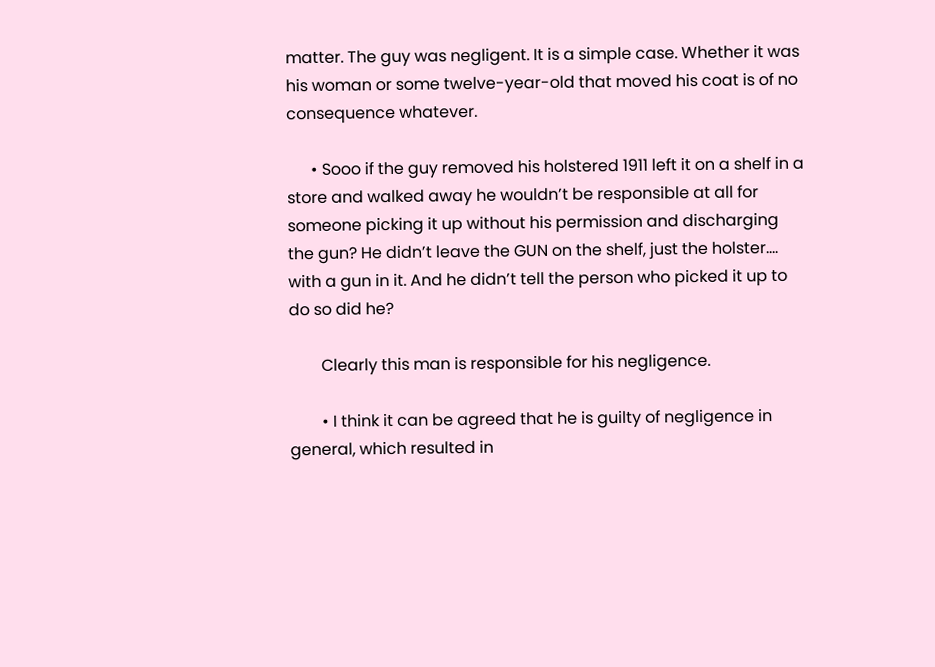matter. The guy was negligent. It is a simple case. Whether it was his woman or some twelve-year-old that moved his coat is of no consequence whatever.

      • Sooo if the guy removed his holstered 1911 left it on a shelf in a store and walked away he wouldn’t be responsible at all for someone picking it up without his permission and discharging the gun? He didn’t leave the GUN on the shelf, just the holster…. with a gun in it. And he didn’t tell the person who picked it up to do so did he?

        Clearly this man is responsible for his negligence.

        • I think it can be agreed that he is guilty of negligence in general, which resulted in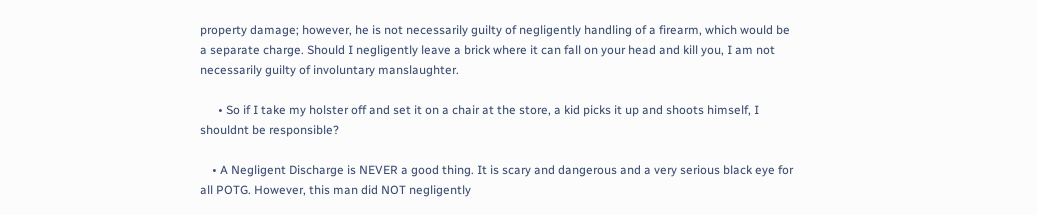property damage; however, he is not necessarily guilty of negligently handling of a firearm, which would be a separate charge. Should I negligently leave a brick where it can fall on your head and kill you, I am not necessarily guilty of involuntary manslaughter.

      • So if I take my holster off and set it on a chair at the store, a kid picks it up and shoots himself, I shouldnt be responsible?

    • A Negligent Discharge is NEVER a good thing. It is scary and dangerous and a very serious black eye for all POTG. However, this man did NOT negligently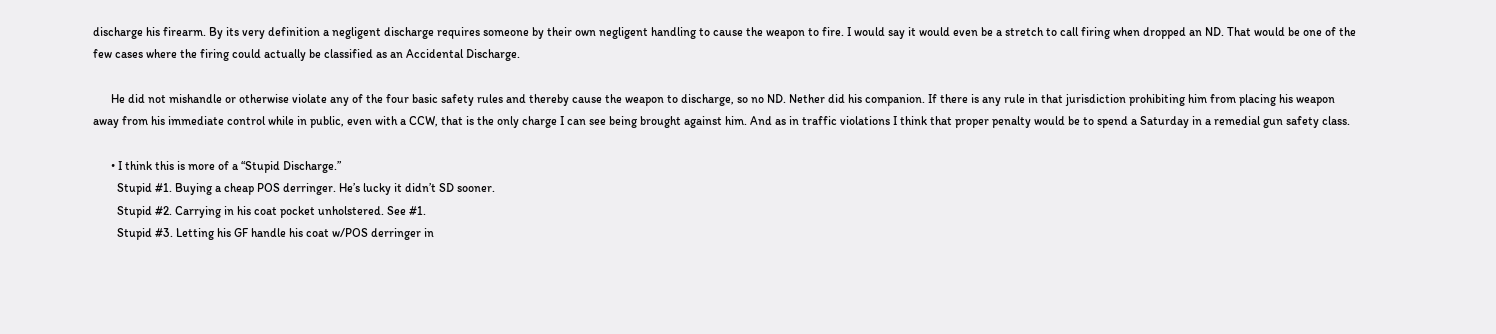discharge his firearm. By its very definition a negligent discharge requires someone by their own negligent handling to cause the weapon to fire. I would say it would even be a stretch to call firing when dropped an ND. That would be one of the few cases where the firing could actually be classified as an Accidental Discharge.

      He did not mishandle or otherwise violate any of the four basic safety rules and thereby cause the weapon to discharge, so no ND. Nether did his companion. If there is any rule in that jurisdiction prohibiting him from placing his weapon away from his immediate control while in public, even with a CCW, that is the only charge I can see being brought against him. And as in traffic violations I think that proper penalty would be to spend a Saturday in a remedial gun safety class.

      • I think this is more of a “Stupid Discharge.”
        Stupid #1. Buying a cheap POS derringer. He’s lucky it didn’t SD sooner.
        Stupid #2. Carrying in his coat pocket unholstered. See #1.
        Stupid #3. Letting his GF handle his coat w/POS derringer in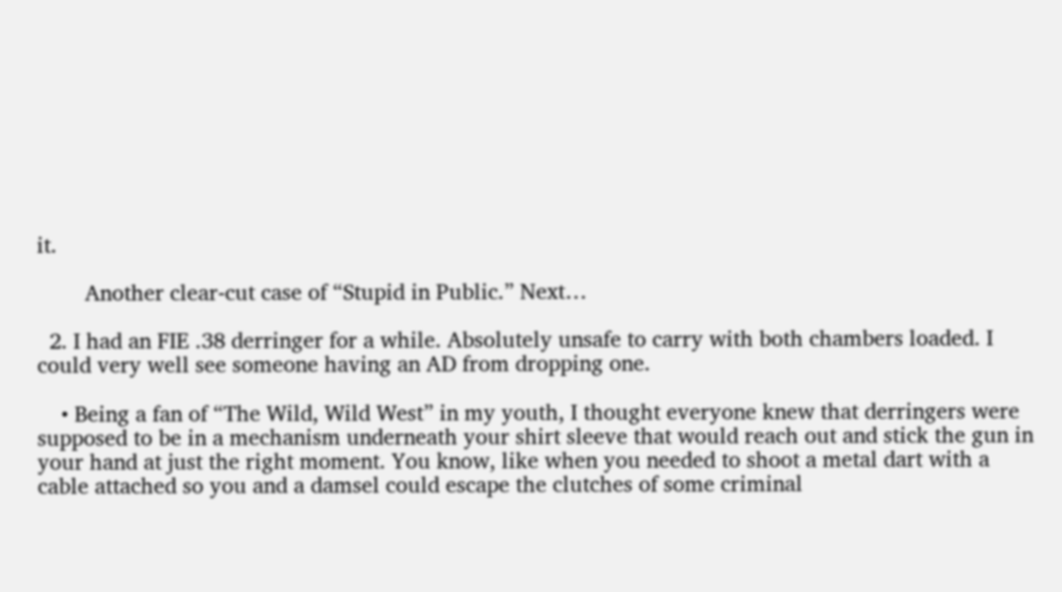it.

        Another clear-cut case of “Stupid in Public.” Next…

  2. I had an FIE .38 derringer for a while. Absolutely unsafe to carry with both chambers loaded. I could very well see someone having an AD from dropping one.

    • Being a fan of “The Wild, Wild West” in my youth, I thought everyone knew that derringers were supposed to be in a mechanism underneath your shirt sleeve that would reach out and stick the gun in your hand at just the right moment. You know, like when you needed to shoot a metal dart with a cable attached so you and a damsel could escape the clutches of some criminal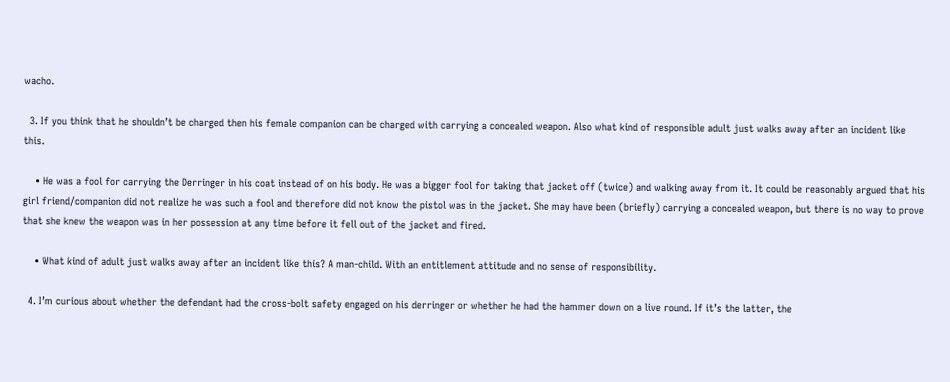wacho.

  3. If you think that he shouldn’t be charged then his female companion can be charged with carrying a concealed weapon. Also what kind of responsible adult just walks away after an incident like this.

    • He was a fool for carrying the Derringer in his coat instead of on his body. He was a bigger fool for taking that jacket off (twice) and walking away from it. It could be reasonably argued that his girl friend/companion did not realize he was such a fool and therefore did not know the pistol was in the jacket. She may have been (briefly) carrying a concealed weapon, but there is no way to prove that she knew the weapon was in her possession at any time before it fell out of the jacket and fired.

    • What kind of adult just walks away after an incident like this? A man-child. With an entitlement attitude and no sense of responsibility.

  4. I’m curious about whether the defendant had the cross-bolt safety engaged on his derringer or whether he had the hammer down on a live round. If it’s the latter, the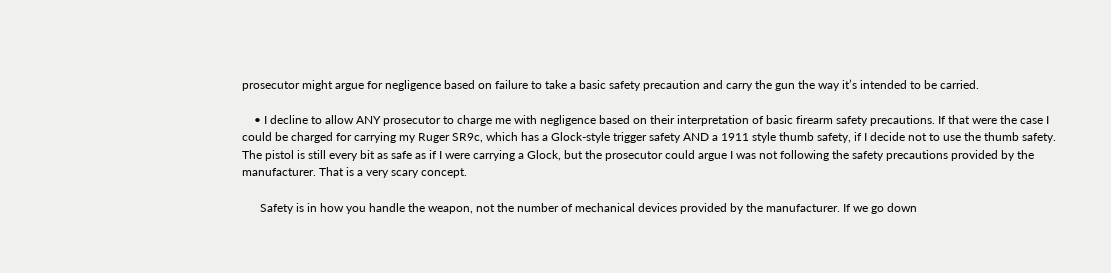prosecutor might argue for negligence based on failure to take a basic safety precaution and carry the gun the way it’s intended to be carried.

    • I decline to allow ANY prosecutor to charge me with negligence based on their interpretation of basic firearm safety precautions. If that were the case I could be charged for carrying my Ruger SR9c, which has a Glock-style trigger safety AND a 1911 style thumb safety, if I decide not to use the thumb safety. The pistol is still every bit as safe as if I were carrying a Glock, but the prosecutor could argue I was not following the safety precautions provided by the manufacturer. That is a very scary concept.

      Safety is in how you handle the weapon, not the number of mechanical devices provided by the manufacturer. If we go down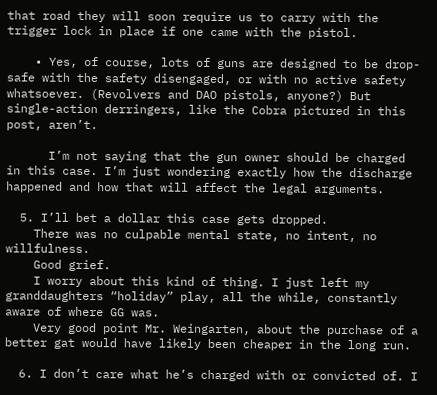that road they will soon require us to carry with the trigger lock in place if one came with the pistol.

    • Yes, of course, lots of guns are designed to be drop-safe with the safety disengaged, or with no active safety whatsoever. (Revolvers and DAO pistols, anyone?) But single-action derringers, like the Cobra pictured in this post, aren’t.

      I’m not saying that the gun owner should be charged in this case. I’m just wondering exactly how the discharge happened and how that will affect the legal arguments.

  5. I’ll bet a dollar this case gets dropped.
    There was no culpable mental state, no intent, no willfulness.
    Good grief.
    I worry about this kind of thing. I just left my granddaughters “holiday” play, all the while, constantly aware of where GG was.
    Very good point Mr. Weingarten, about the purchase of a better gat would have likely been cheaper in the long run.

  6. I don’t care what he’s charged with or convicted of. I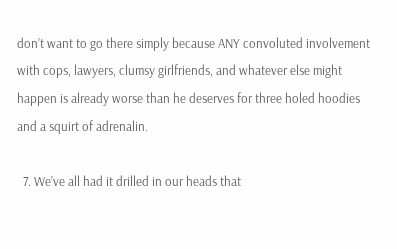don’t want to go there simply because ANY convoluted involvement with cops, lawyers, clumsy girlfriends, and whatever else might happen is already worse than he deserves for three holed hoodies and a squirt of adrenalin.

  7. We’ve all had it drilled in our heads that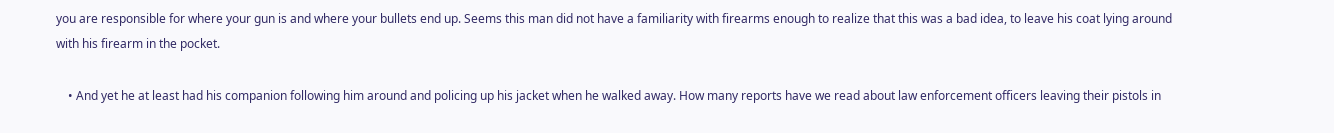you are responsible for where your gun is and where your bullets end up. Seems this man did not have a familiarity with firearms enough to realize that this was a bad idea, to leave his coat lying around with his firearm in the pocket.

    • And yet he at least had his companion following him around and policing up his jacket when he walked away. How many reports have we read about law enforcement officers leaving their pistols in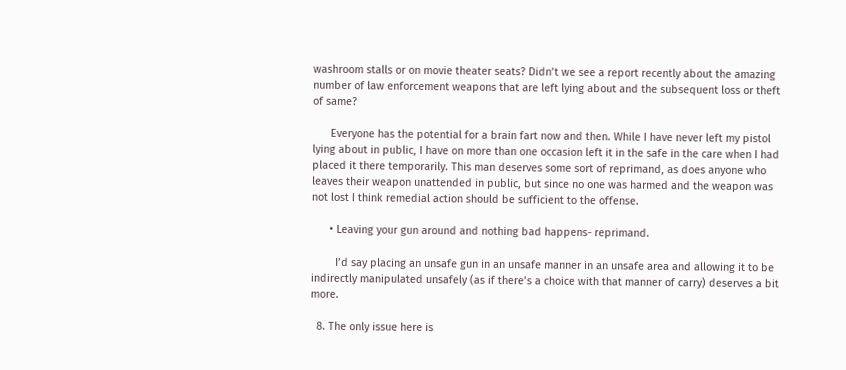washroom stalls or on movie theater seats? Didn’t we see a report recently about the amazing number of law enforcement weapons that are left lying about and the subsequent loss or theft of same?

      Everyone has the potential for a brain fart now and then. While I have never left my pistol lying about in public, I have on more than one occasion left it in the safe in the care when I had placed it there temporarily. This man deserves some sort of reprimand, as does anyone who leaves their weapon unattended in public, but since no one was harmed and the weapon was not lost I think remedial action should be sufficient to the offense.

      • Leaving your gun around and nothing bad happens- reprimand.

        I’d say placing an unsafe gun in an unsafe manner in an unsafe area and allowing it to be indirectly manipulated unsafely (as if there’s a choice with that manner of carry) deserves a bit more.

  8. The only issue here is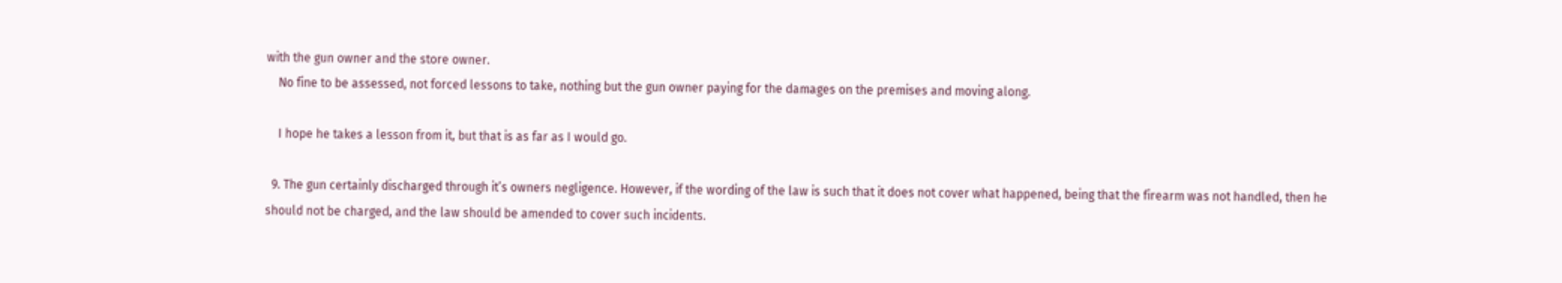with the gun owner and the store owner.
    No fine to be assessed, not forced lessons to take, nothing but the gun owner paying for the damages on the premises and moving along.

    I hope he takes a lesson from it, but that is as far as I would go.

  9. The gun certainly discharged through it’s owners negligence. However, if the wording of the law is such that it does not cover what happened, being that the firearm was not handled, then he should not be charged, and the law should be amended to cover such incidents.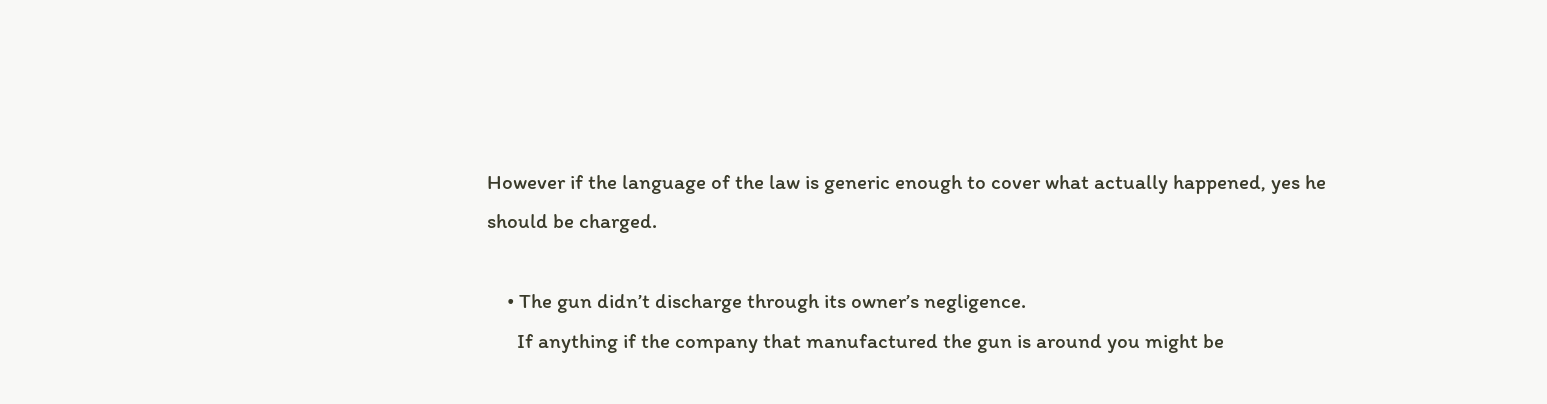However if the language of the law is generic enough to cover what actually happened, yes he should be charged.

    • The gun didn’t discharge through its owner’s negligence.
      If anything if the company that manufactured the gun is around you might be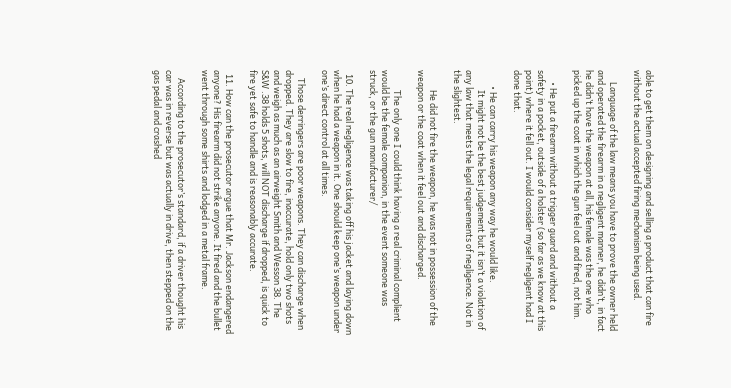able to get them on designing and selling a product that can fire without the actual accepted firing mechanism being used.

      Language of the law means you have to prove the owner held and operated the firearm in a negligent manner, he didn’t, in fact he didn’t have the weapon at all, his female was the one who picked up the coat in which the gun feel out and fired, not him.

      • He put a firearm without a trigger guard and without a safety in a pocket, outside of a holster (so far as we know at this point) where it fell out. I would consider myself negligent had I done that.

        • He can carry his weapon any way he would like.
          It might not be the best judgement but it isn’t a violation of any law that meets the legal requirements of negligence. Not in the slightest.

          He did not fire the weapon, he was not in possession of the weapon or the coat when it feel out and discharged.

          The only one I could think having a real criminal complient would be the female companion, in the event someone was struck, or the gun manufacturer/

  10. The real negligence was taking off his jacket and laying down when he had a weapon in it. One should keep one’s weapon under one’s direct control at all times.

    Those derringers are poor weapons. They can discharge when dropped. They are slow to fire, inaccurate, hold only two shots and weigh as much as an airweight Smith and Wesson 38. The S&W .38 holds 5 shots, will NOT discharge if dropped, is quick to fire yet safe to handle and is reasonably accurate.

  11. How can the prosecutor argue that Mr. Jackson endangered anyone? His firearm did not strike anyone. It fired and the bullet went through some shirts and lodged in a metal frame.

    According to the prosecutor’s standard, if a driver thought his car was in reverse but was actually in drive, then stepped on the gas pedal and crashed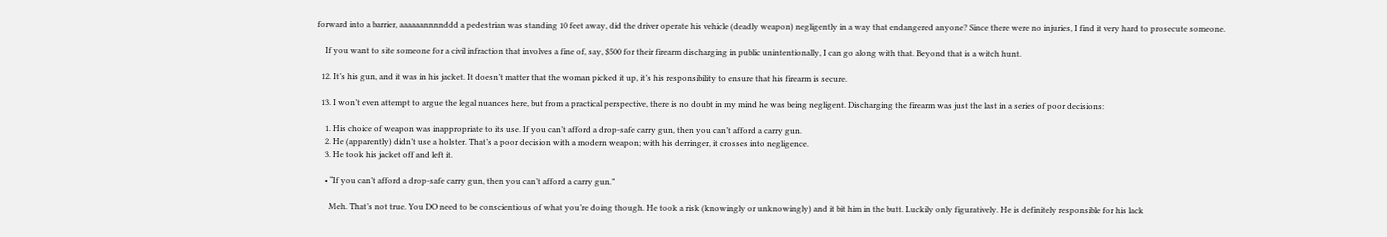forward into a barrier, aaaaaannnnddd a pedestrian was standing 10 feet away, did the driver operate his vehicle (deadly weapon) negligently in a way that endangered anyone? Since there were no injuries, I find it very hard to prosecute someone.

    If you want to site someone for a civil infraction that involves a fine of, say, $500 for their firearm discharging in public unintentionally, I can go along with that. Beyond that is a witch hunt.

  12. It’s his gun, and it was in his jacket. It doesn’t matter that the woman picked it up, it’s his responsibility to ensure that his firearm is secure.

  13. I won’t even attempt to argue the legal nuances here, but from a practical perspective, there is no doubt in my mind he was being negligent. Discharging the firearm was just the last in a series of poor decisions:

    1. His choice of weapon was inappropriate to its use. If you can’t afford a drop-safe carry gun, then you can’t afford a carry gun.
    2. He (apparently) didn’t use a holster. That’s a poor decision with a modern weapon; with his derringer, it crosses into negligence.
    3. He took his jacket off and left it.

    • “If you can’t afford a drop-safe carry gun, then you can’t afford a carry gun.”

      Meh. That’s not true. You DO need to be conscientious of what you’re doing though. He took a risk (knowingly or unknowingly) and it bit him in the butt. Luckily only figuratively. He is definitely responsible for his lack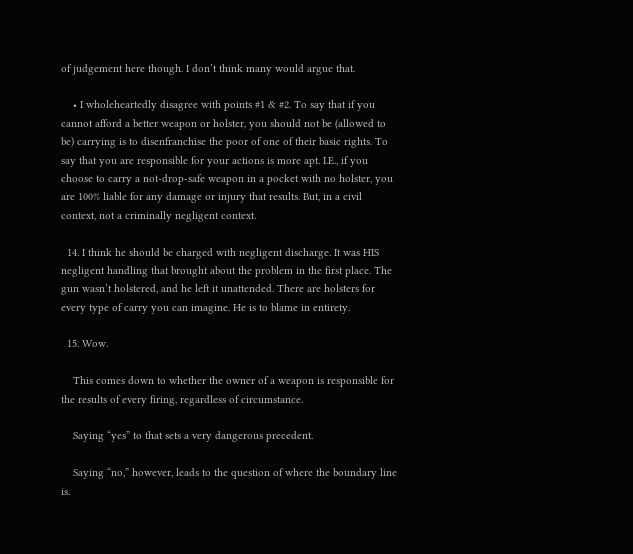of judgement here though. I don’t think many would argue that.

    • I wholeheartedly disagree with points #1 & #2. To say that if you cannot afford a better weapon or holster, you should not be (allowed to be) carrying is to disenfranchise the poor of one of their basic rights. To say that you are responsible for your actions is more apt. I.E., if you choose to carry a not-drop-safe weapon in a pocket with no holster, you are 100% liable for any damage or injury that results. But, in a civil context, not a criminally negligent context.

  14. I think he should be charged with negligent discharge. It was HIS negligent handling that brought about the problem in the first place. The gun wasn’t holstered, and he left it unattended. There are holsters for every type of carry you can imagine. He is to blame in entirety.

  15. Wow.

    This comes down to whether the owner of a weapon is responsible for the results of every firing, regardless of circumstance.

    Saying “yes” to that sets a very dangerous precedent.

    Saying “no,” however, leads to the question of where the boundary line is.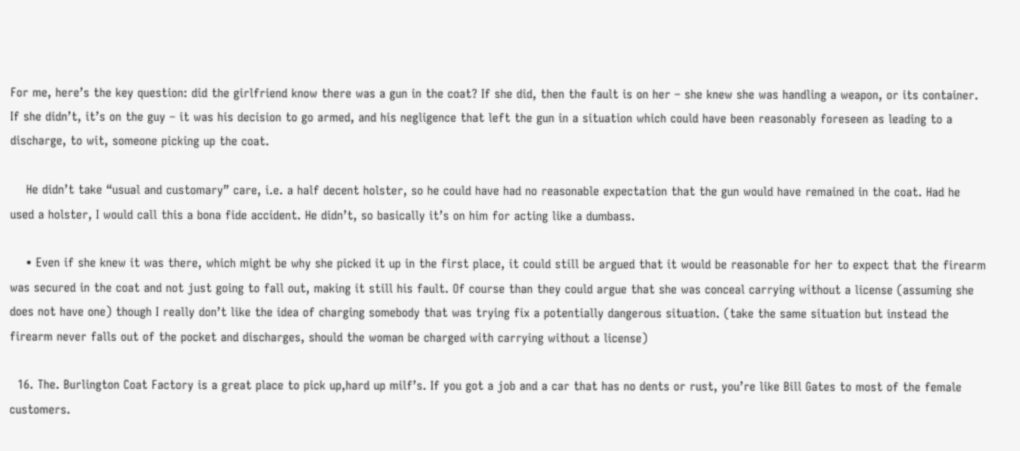For me, here’s the key question: did the girlfriend know there was a gun in the coat? If she did, then the fault is on her – she knew she was handling a weapon, or its container. If she didn’t, it’s on the guy – it was his decision to go armed, and his negligence that left the gun in a situation which could have been reasonably foreseen as leading to a discharge, to wit, someone picking up the coat.

    He didn’t take “usual and customary” care, i.e. a half decent holster, so he could have had no reasonable expectation that the gun would have remained in the coat. Had he used a holster, I would call this a bona fide accident. He didn’t, so basically it’s on him for acting like a dumbass.

    • Even if she knew it was there, which might be why she picked it up in the first place, it could still be argued that it would be reasonable for her to expect that the firearm was secured in the coat and not just going to fall out, making it still his fault. Of course than they could argue that she was conceal carrying without a license (assuming she does not have one) though I really don’t like the idea of charging somebody that was trying fix a potentially dangerous situation. (take the same situation but instead the firearm never falls out of the pocket and discharges, should the woman be charged with carrying without a license)

  16. The. Burlington Coat Factory is a great place to pick up,hard up milf’s. If you got a job and a car that has no dents or rust, you’re like Bill Gates to most of the female customers.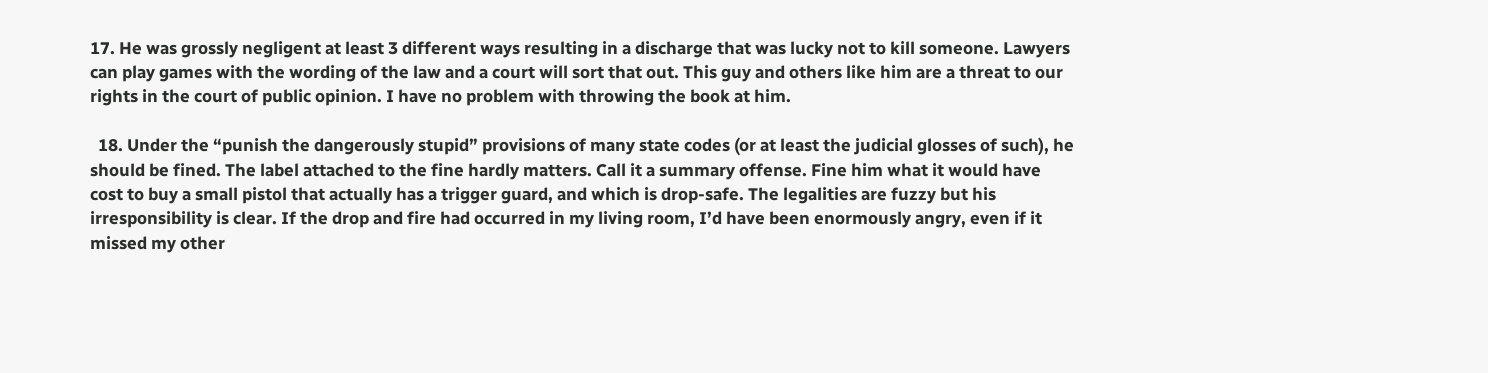17. He was grossly negligent at least 3 different ways resulting in a discharge that was lucky not to kill someone. Lawyers can play games with the wording of the law and a court will sort that out. This guy and others like him are a threat to our rights in the court of public opinion. I have no problem with throwing the book at him.

  18. Under the “punish the dangerously stupid” provisions of many state codes (or at least the judicial glosses of such), he should be fined. The label attached to the fine hardly matters. Call it a summary offense. Fine him what it would have cost to buy a small pistol that actually has a trigger guard, and which is drop-safe. The legalities are fuzzy but his irresponsibility is clear. If the drop and fire had occurred in my living room, I’d have been enormously angry, even if it missed my other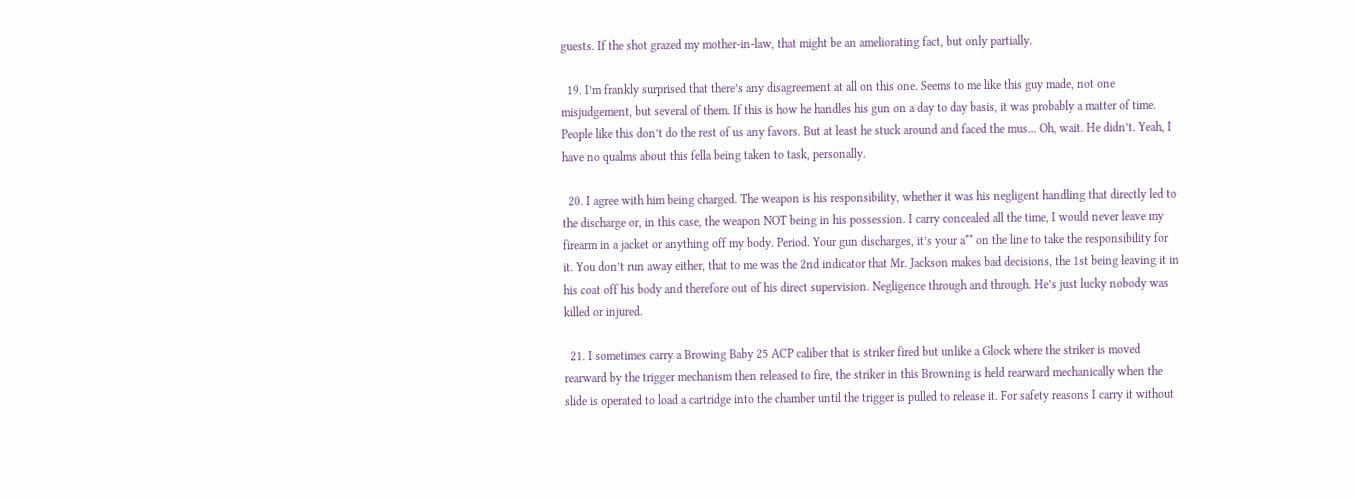guests. If the shot grazed my mother-in-law, that might be an ameliorating fact, but only partially.

  19. I’m frankly surprised that there’s any disagreement at all on this one. Seems to me like this guy made, not one misjudgement, but several of them. If this is how he handles his gun on a day to day basis, it was probably a matter of time. People like this don’t do the rest of us any favors. But at least he stuck around and faced the mus… Oh, wait. He didn’t. Yeah, I have no qualms about this fella being taken to task, personally.

  20. I agree with him being charged. The weapon is his responsibility, whether it was his negligent handling that directly led to the discharge or, in this case, the weapon NOT being in his possession. I carry concealed all the time, I would never leave my firearm in a jacket or anything off my body. Period. Your gun discharges, it’s your a** on the line to take the responsibility for it. You don’t run away either, that to me was the 2nd indicator that Mr. Jackson makes bad decisions, the 1st being leaving it in his coat off his body and therefore out of his direct supervision. Negligence through and through. He’s just lucky nobody was killed or injured.

  21. I sometimes carry a Browing Baby 25 ACP caliber that is striker fired but unlike a Glock where the striker is moved rearward by the trigger mechanism then released to fire, the striker in this Browning is held rearward mechanically when the slide is operated to load a cartridge into the chamber until the trigger is pulled to release it. For safety reasons I carry it without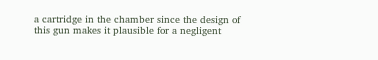a cartridge in the chamber since the design of this gun makes it plausible for a negligent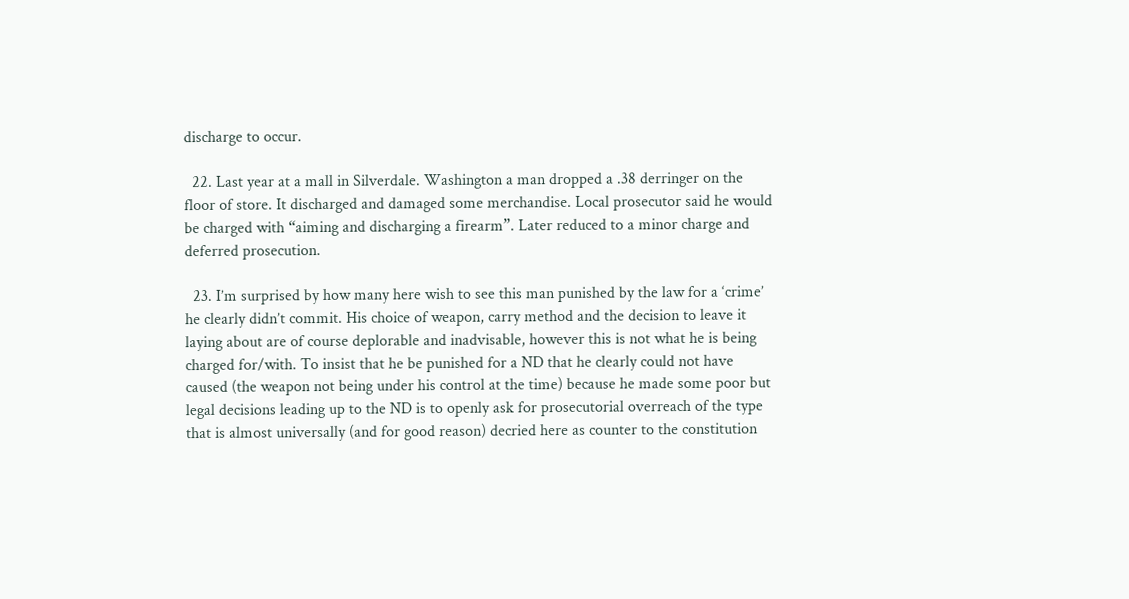discharge to occur.

  22. Last year at a mall in Silverdale. Washington a man dropped a .38 derringer on the floor of store. It discharged and damaged some merchandise. Local prosecutor said he would be charged with “aiming and discharging a firearm”. Later reduced to a minor charge and deferred prosecution.

  23. I’m surprised by how many here wish to see this man punished by the law for a ‘crime’ he clearly didn’t commit. His choice of weapon, carry method and the decision to leave it laying about are of course deplorable and inadvisable, however this is not what he is being charged for/with. To insist that he be punished for a ND that he clearly could not have caused (the weapon not being under his control at the time) because he made some poor but legal decisions leading up to the ND is to openly ask for prosecutorial overreach of the type that is almost universally (and for good reason) decried here as counter to the constitution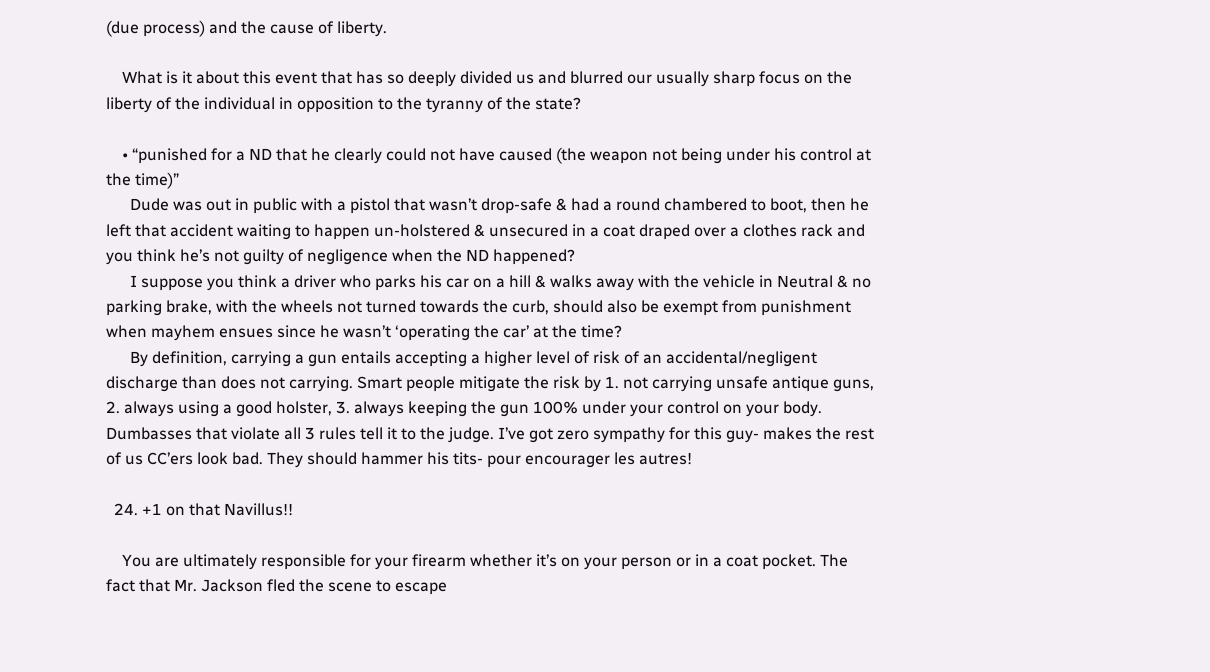(due process) and the cause of liberty.

    What is it about this event that has so deeply divided us and blurred our usually sharp focus on the liberty of the individual in opposition to the tyranny of the state?

    • “punished for a ND that he clearly could not have caused (the weapon not being under his control at the time)”
      Dude was out in public with a pistol that wasn’t drop-safe & had a round chambered to boot, then he left that accident waiting to happen un-holstered & unsecured in a coat draped over a clothes rack and you think he’s not guilty of negligence when the ND happened?
      I suppose you think a driver who parks his car on a hill & walks away with the vehicle in Neutral & no parking brake, with the wheels not turned towards the curb, should also be exempt from punishment when mayhem ensues since he wasn’t ‘operating the car’ at the time?
      By definition, carrying a gun entails accepting a higher level of risk of an accidental/negligent discharge than does not carrying. Smart people mitigate the risk by 1. not carrying unsafe antique guns, 2. always using a good holster, 3. always keeping the gun 100% under your control on your body. Dumbasses that violate all 3 rules tell it to the judge. I’ve got zero sympathy for this guy- makes the rest of us CC’ers look bad. They should hammer his tits- pour encourager les autres!

  24. +1 on that Navillus!!

    You are ultimately responsible for your firearm whether it’s on your person or in a coat pocket. The fact that Mr. Jackson fled the scene to escape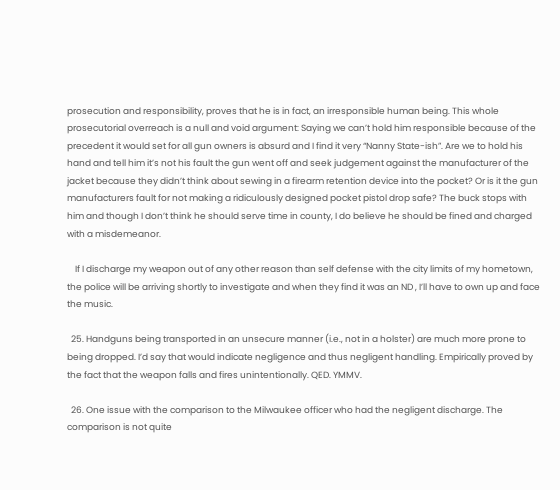prosecution and responsibility, proves that he is in fact, an irresponsible human being. This whole prosecutorial overreach is a null and void argument: Saying we can’t hold him responsible because of the precedent it would set for all gun owners is absurd and I find it very “Nanny State-ish”. Are we to hold his hand and tell him it’s not his fault the gun went off and seek judgement against the manufacturer of the jacket because they didn’t think about sewing in a firearm retention device into the pocket? Or is it the gun manufacturers fault for not making a ridiculously designed pocket pistol drop safe? The buck stops with him and though I don’t think he should serve time in county, I do believe he should be fined and charged with a misdemeanor.

    If I discharge my weapon out of any other reason than self defense with the city limits of my hometown, the police will be arriving shortly to investigate and when they find it was an ND , I’ll have to own up and face the music.

  25. Handguns being transported in an unsecure manner (i.e., not in a holster) are much more prone to being dropped. I’d say that would indicate negligence and thus negligent handling. Empirically proved by the fact that the weapon falls and fires unintentionally. QED. YMMV.

  26. One issue with the comparison to the Milwaukee officer who had the negligent discharge. The comparison is not quite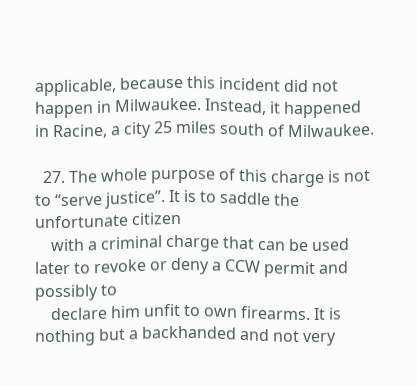applicable, because this incident did not happen in Milwaukee. Instead, it happened in Racine, a city 25 miles south of Milwaukee.

  27. The whole purpose of this charge is not to “serve justice”. It is to saddle the unfortunate citizen
    with a criminal charge that can be used later to revoke or deny a CCW permit and possibly to
    declare him unfit to own firearms. It is nothing but a backhanded and not very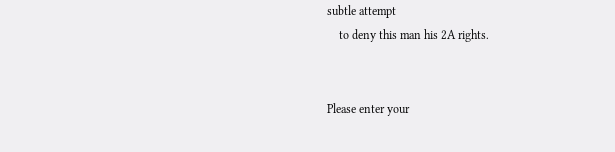subtle attempt
    to deny this man his 2A rights.


Please enter your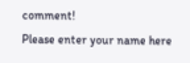comment!
Please enter your name here